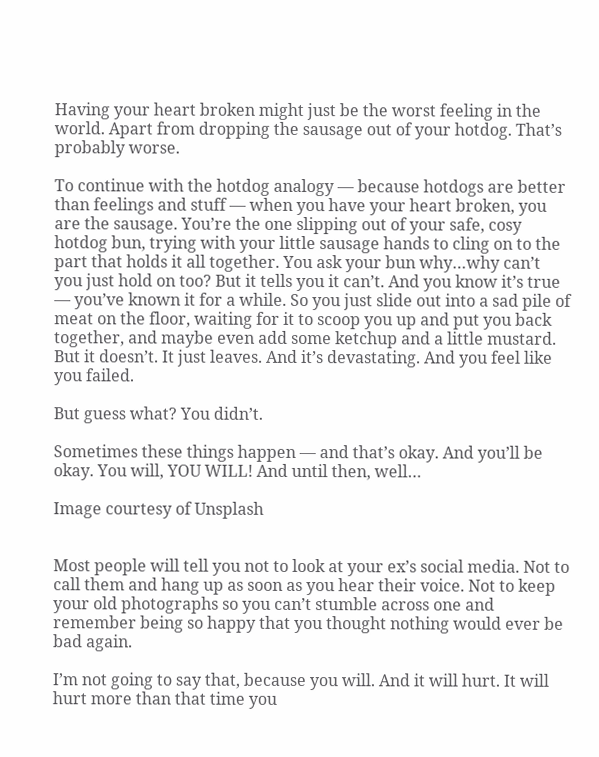Having your heart broken might just be the worst feeling in the world. Apart from dropping the sausage out of your hotdog. That’s probably worse.

To continue with the hotdog analogy — because hotdogs are better than feelings and stuff — when you have your heart broken, you are the sausage. You’re the one slipping out of your safe, cosy hotdog bun, trying with your little sausage hands to cling on to the part that holds it all together. You ask your bun why…why can’t you just hold on too? But it tells you it can’t. And you know it’s true — you’ve known it for a while. So you just slide out into a sad pile of meat on the floor, waiting for it to scoop you up and put you back together, and maybe even add some ketchup and a little mustard. But it doesn’t. It just leaves. And it’s devastating. And you feel like you failed.

But guess what? You didn’t.

Sometimes these things happen — and that’s okay. And you’ll be okay. You will, YOU WILL! And until then, well…

Image courtesy of Unsplash


Most people will tell you not to look at your ex’s social media. Not to call them and hang up as soon as you hear their voice. Not to keep your old photographs so you can’t stumble across one and remember being so happy that you thought nothing would ever be bad again.

I’m not going to say that, because you will. And it will hurt. It will hurt more than that time you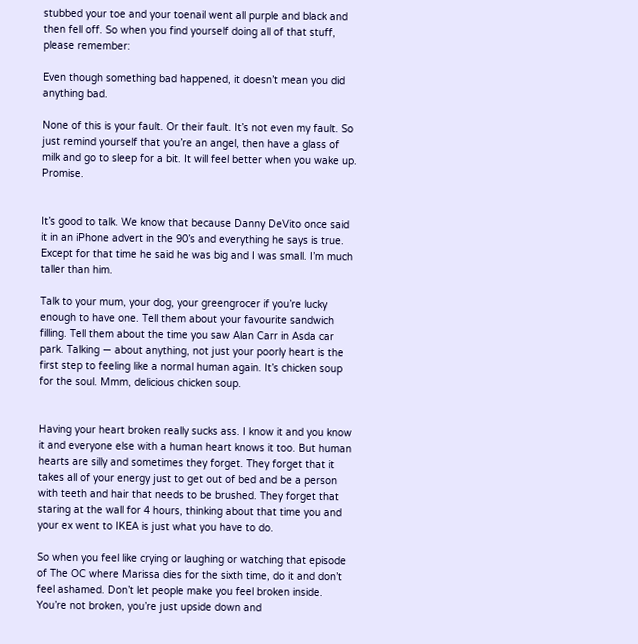stubbed your toe and your toenail went all purple and black and then fell off. So when you find yourself doing all of that stuff, please remember:

Even though something bad happened, it doesn’t mean you did anything bad.

None of this is your fault. Or their fault. It’s not even my fault. So just remind yourself that you’re an angel, then have a glass of milk and go to sleep for a bit. It will feel better when you wake up. Promise.


It’s good to talk. We know that because Danny DeVito once said it in an iPhone advert in the 90’s and everything he says is true. Except for that time he said he was big and I was small. I’m much taller than him.

Talk to your mum, your dog, your greengrocer if you’re lucky enough to have one. Tell them about your favourite sandwich filling. Tell them about the time you saw Alan Carr in Asda car park. Talking — about anything, not just your poorly heart is the first step to feeling like a normal human again. It’s chicken soup for the soul. Mmm, delicious chicken soup.


Having your heart broken really sucks ass. I know it and you know it and everyone else with a human heart knows it too. But human hearts are silly and sometimes they forget. They forget that it takes all of your energy just to get out of bed and be a person with teeth and hair that needs to be brushed. They forget that staring at the wall for 4 hours, thinking about that time you and your ex went to IKEA is just what you have to do.

So when you feel like crying or laughing or watching that episode of The OC where Marissa dies for the sixth time, do it and don’t feel ashamed. Don’t let people make you feel broken inside. You’re not broken, you’re just upside down and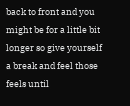back to front and you might be for a little bit longer so give yourself a break and feel those feels until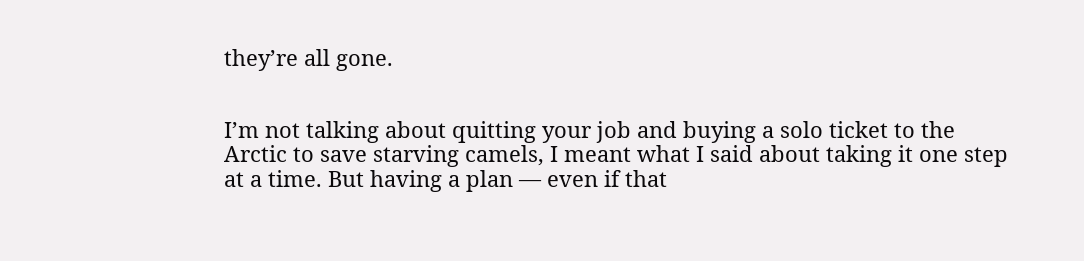they’re all gone.


I’m not talking about quitting your job and buying a solo ticket to the Arctic to save starving camels, I meant what I said about taking it one step at a time. But having a plan — even if that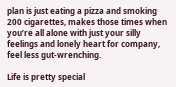plan is just eating a pizza and smoking 200 cigarettes, makes those times when you’re all alone with just your silly feelings and lonely heart for company, feel less gut-wrenching.

Life is pretty special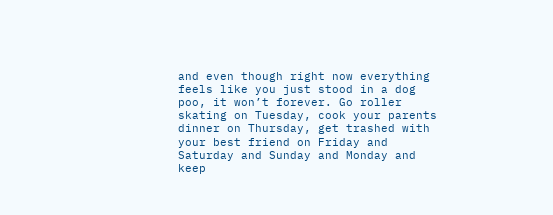and even though right now everything feels like you just stood in a dog poo, it won’t forever. Go roller skating on Tuesday, cook your parents dinner on Thursday, get trashed with your best friend on Friday and Saturday and Sunday and Monday and keep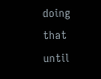doing that until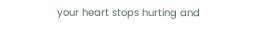your heart stops hurting and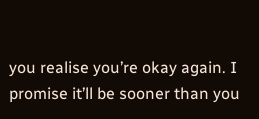you realise you’re okay again. I promise it’ll be sooner than you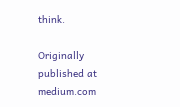think.

Originally published at medium.com